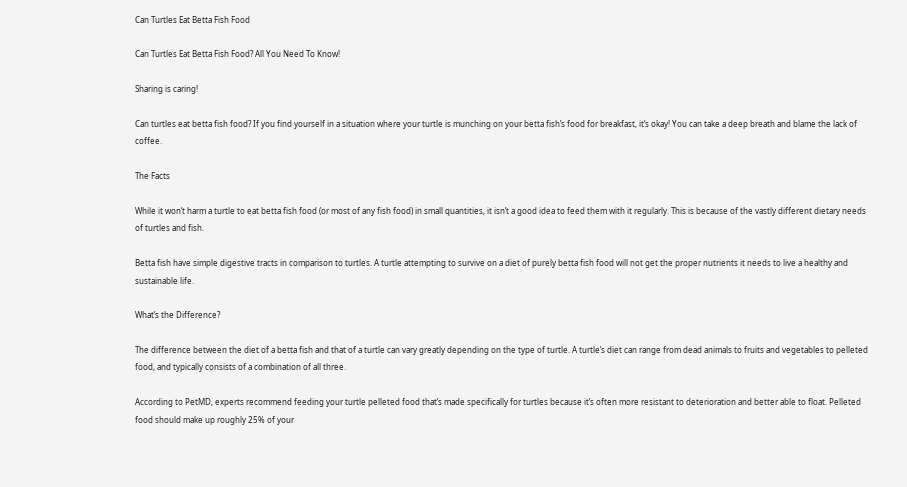Can Turtles Eat Betta Fish Food

Can Turtles Eat Betta Fish Food? All You Need To Know!

Sharing is caring!

Can turtles eat betta fish food? If you find yourself in a situation where your turtle is munching on your betta fish’s food for breakfast, it’s okay! You can take a deep breath and blame the lack of coffee.

The Facts

While it won’t harm a turtle to eat betta fish food (or most of any fish food) in small quantities, it isn’t a good idea to feed them with it regularly. This is because of the vastly different dietary needs of turtles and fish.

Betta fish have simple digestive tracts in comparison to turtles. A turtle attempting to survive on a diet of purely betta fish food will not get the proper nutrients it needs to live a healthy and sustainable life.

What’s the Difference?

The difference between the diet of a betta fish and that of a turtle can vary greatly depending on the type of turtle. A turtle’s diet can range from dead animals to fruits and vegetables to pelleted food, and typically consists of a combination of all three.

According to PetMD, experts recommend feeding your turtle pelleted food that’s made specifically for turtles because it’s often more resistant to deterioration and better able to float. Pelleted food should make up roughly 25% of your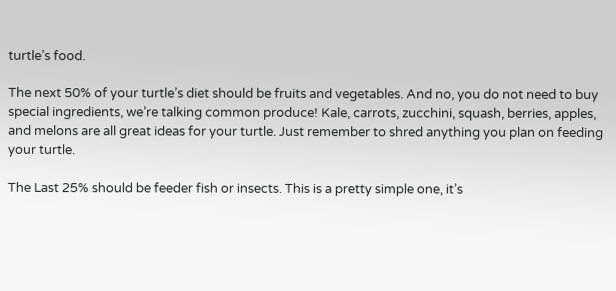turtle’s food.

The next 50% of your turtle’s diet should be fruits and vegetables. And no, you do not need to buy special ingredients, we’re talking common produce! Kale, carrots, zucchini, squash, berries, apples, and melons are all great ideas for your turtle. Just remember to shred anything you plan on feeding your turtle.

The Last 25% should be feeder fish or insects. This is a pretty simple one, it’s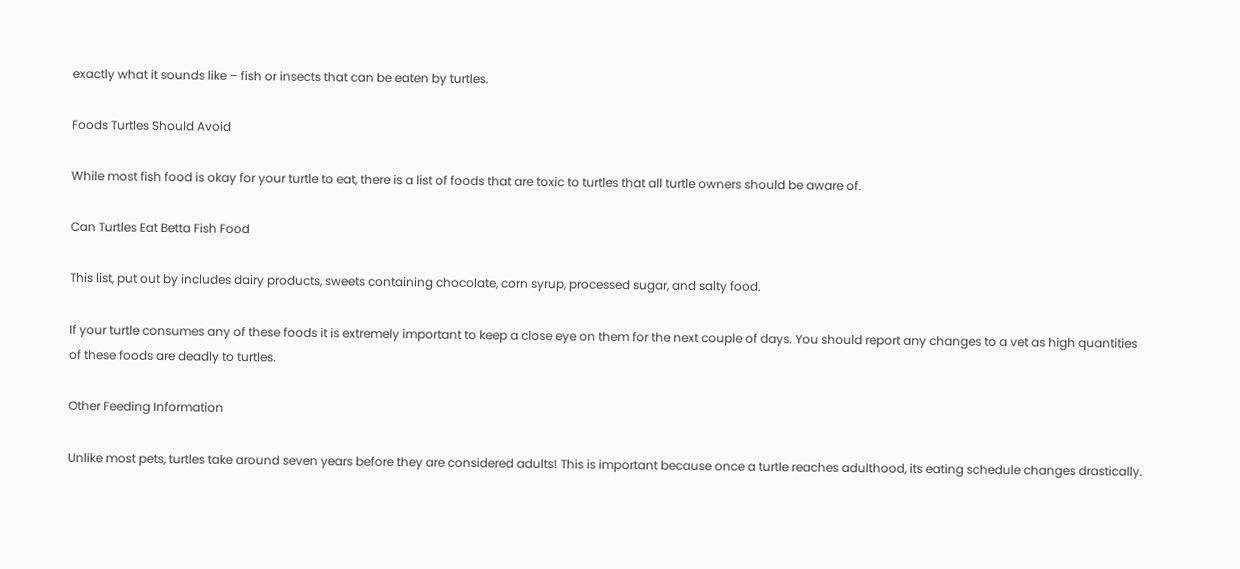exactly what it sounds like – fish or insects that can be eaten by turtles.

Foods Turtles Should Avoid

While most fish food is okay for your turtle to eat, there is a list of foods that are toxic to turtles that all turtle owners should be aware of.

Can Turtles Eat Betta Fish Food

This list, put out by includes dairy products, sweets containing chocolate, corn syrup, processed sugar, and salty food.

If your turtle consumes any of these foods it is extremely important to keep a close eye on them for the next couple of days. You should report any changes to a vet as high quantities of these foods are deadly to turtles.

Other Feeding Information

Unlike most pets, turtles take around seven years before they are considered adults! This is important because once a turtle reaches adulthood, its eating schedule changes drastically.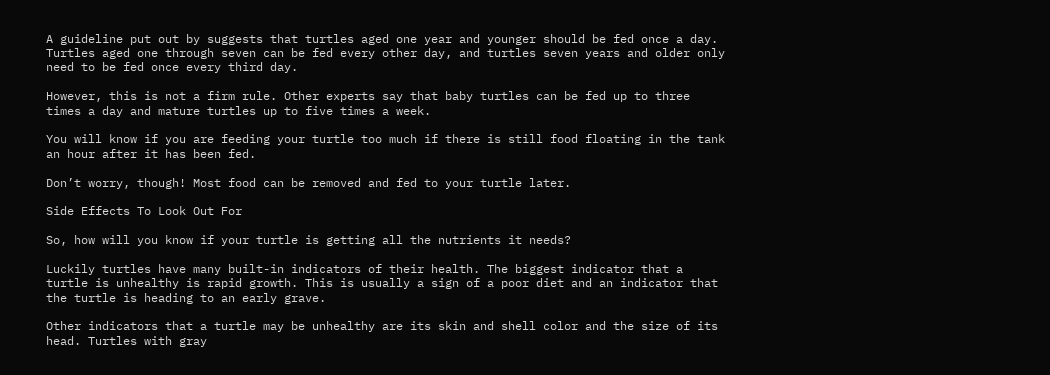A guideline put out by suggests that turtles aged one year and younger should be fed once a day. Turtles aged one through seven can be fed every other day, and turtles seven years and older only need to be fed once every third day.

However, this is not a firm rule. Other experts say that baby turtles can be fed up to three times a day and mature turtles up to five times a week.

You will know if you are feeding your turtle too much if there is still food floating in the tank an hour after it has been fed.

Don’t worry, though! Most food can be removed and fed to your turtle later.

Side Effects To Look Out For

So, how will you know if your turtle is getting all the nutrients it needs?

Luckily turtles have many built-in indicators of their health. The biggest indicator that a turtle is unhealthy is rapid growth. This is usually a sign of a poor diet and an indicator that the turtle is heading to an early grave.

Other indicators that a turtle may be unhealthy are its skin and shell color and the size of its head. Turtles with gray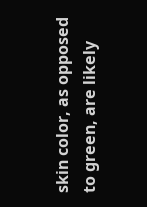skin color, as opposed to green, are likely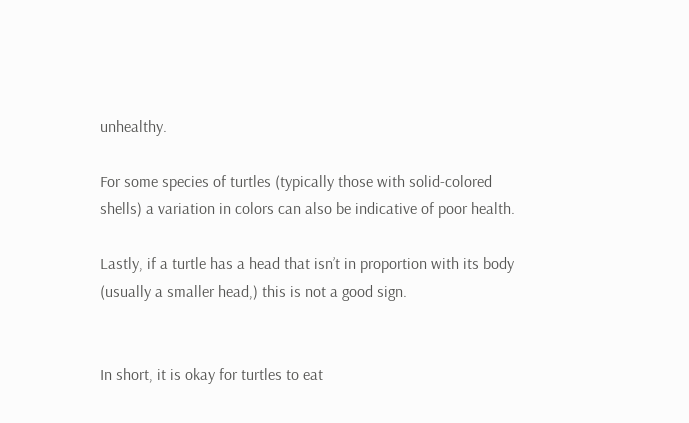unhealthy.

For some species of turtles (typically those with solid-colored shells) a variation in colors can also be indicative of poor health.

Lastly, if a turtle has a head that isn’t in proportion with its body (usually a smaller head,) this is not a good sign.


In short, it is okay for turtles to eat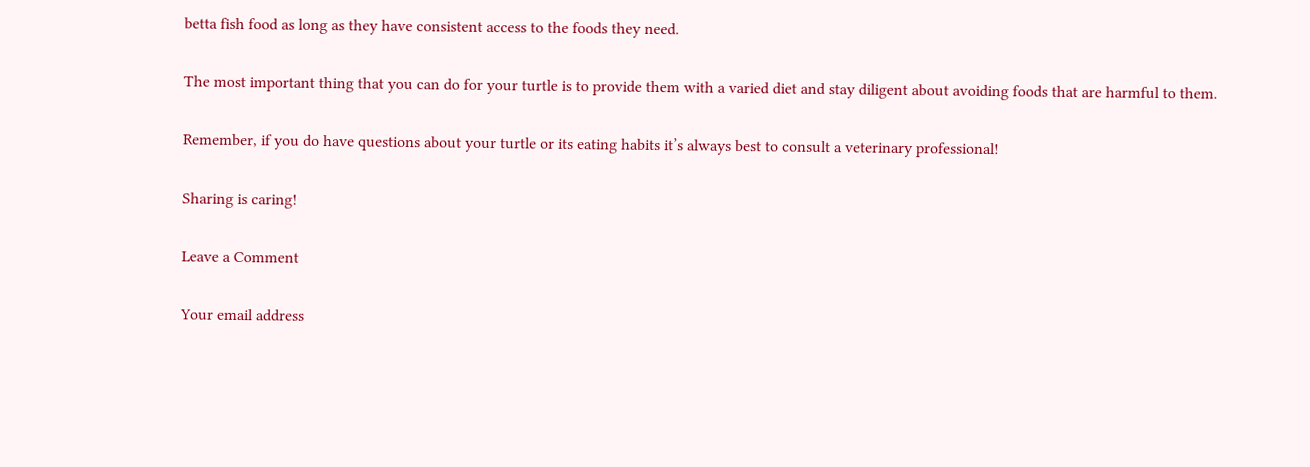betta fish food as long as they have consistent access to the foods they need.

The most important thing that you can do for your turtle is to provide them with a varied diet and stay diligent about avoiding foods that are harmful to them.

Remember, if you do have questions about your turtle or its eating habits it’s always best to consult a veterinary professional!

Sharing is caring!

Leave a Comment

Your email address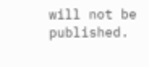will not be published.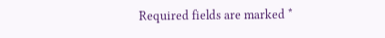Required fields are marked *